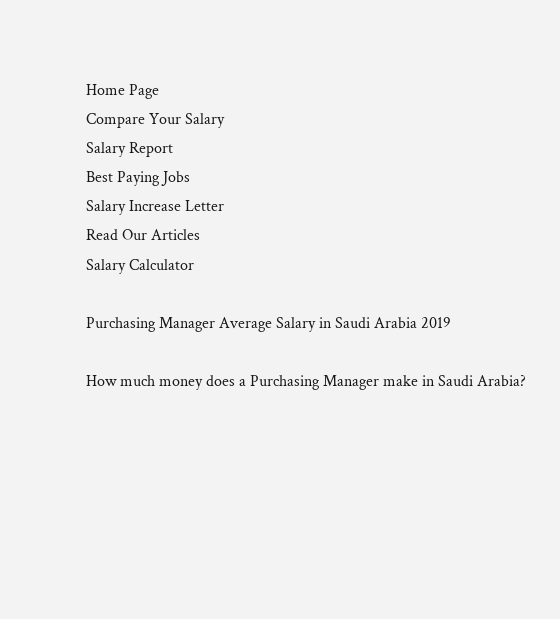Home Page
Compare Your Salary
Salary Report
Best Paying Jobs
Salary Increase Letter
Read Our Articles
Salary Calculator

Purchasing Manager Average Salary in Saudi Arabia 2019

How much money does a Purchasing Manager make in Saudi Arabia?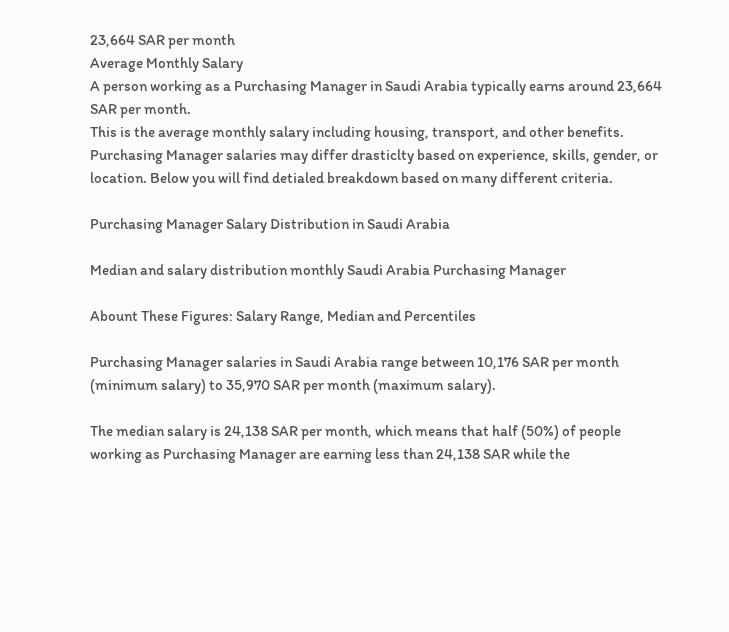23,664 SAR per month
Average Monthly Salary
A person working as a Purchasing Manager in Saudi Arabia typically earns around 23,664 SAR per month.
This is the average monthly salary including housing, transport, and other benefits. Purchasing Manager salaries may differ drasticlty based on experience, skills, gender, or location. Below you will find detialed breakdown based on many different criteria.

Purchasing Manager Salary Distribution in Saudi Arabia

Median and salary distribution monthly Saudi Arabia Purchasing Manager

Abount These Figures: Salary Range, Median and Percentiles

Purchasing Manager salaries in Saudi Arabia range between 10,176 SAR per month (minimum salary) to 35,970 SAR per month (maximum salary).

The median salary is 24,138 SAR per month, which means that half (50%) of people working as Purchasing Manager are earning less than 24,138 SAR while the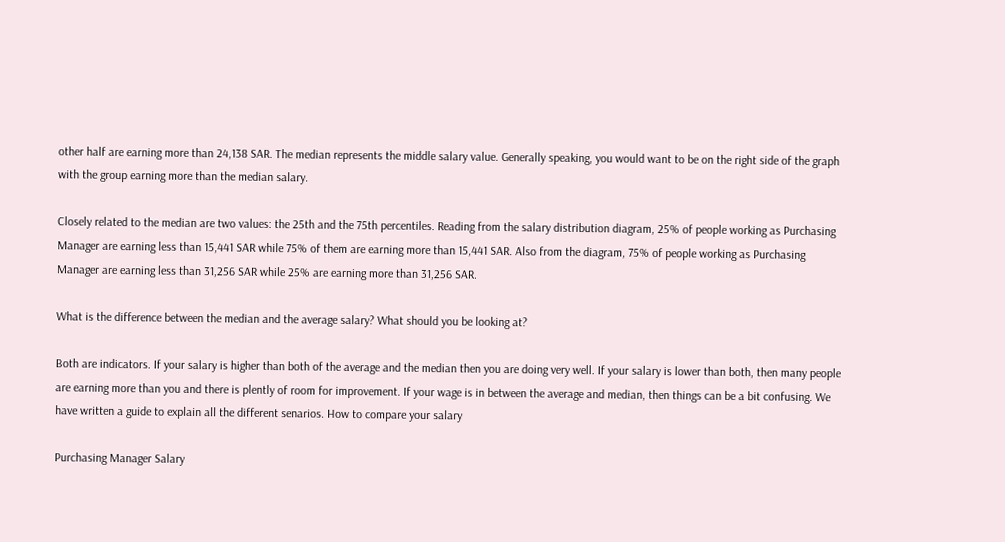other half are earning more than 24,138 SAR. The median represents the middle salary value. Generally speaking, you would want to be on the right side of the graph with the group earning more than the median salary.

Closely related to the median are two values: the 25th and the 75th percentiles. Reading from the salary distribution diagram, 25% of people working as Purchasing Manager are earning less than 15,441 SAR while 75% of them are earning more than 15,441 SAR. Also from the diagram, 75% of people working as Purchasing Manager are earning less than 31,256 SAR while 25% are earning more than 31,256 SAR.

What is the difference between the median and the average salary? What should you be looking at?

Both are indicators. If your salary is higher than both of the average and the median then you are doing very well. If your salary is lower than both, then many people are earning more than you and there is plently of room for improvement. If your wage is in between the average and median, then things can be a bit confusing. We have written a guide to explain all the different senarios. How to compare your salary

Purchasing Manager Salary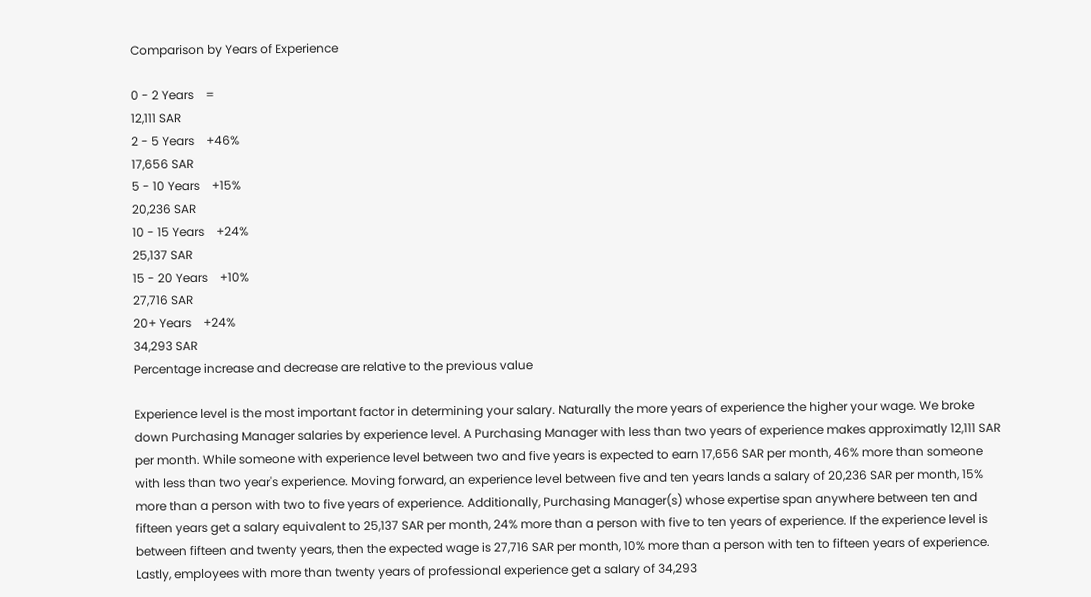Comparison by Years of Experience

0 - 2 Years    =
12,111 SAR
2 - 5 Years    +46%
17,656 SAR
5 - 10 Years    +15%
20,236 SAR
10 - 15 Years    +24%
25,137 SAR
15 - 20 Years    +10%
27,716 SAR
20+ Years    +24%
34,293 SAR
Percentage increase and decrease are relative to the previous value

Experience level is the most important factor in determining your salary. Naturally the more years of experience the higher your wage. We broke down Purchasing Manager salaries by experience level. A Purchasing Manager with less than two years of experience makes approximatly 12,111 SAR per month. While someone with experience level between two and five years is expected to earn 17,656 SAR per month, 46% more than someone with less than two year's experience. Moving forward, an experience level between five and ten years lands a salary of 20,236 SAR per month, 15% more than a person with two to five years of experience. Additionally, Purchasing Manager(s) whose expertise span anywhere between ten and fifteen years get a salary equivalent to 25,137 SAR per month, 24% more than a person with five to ten years of experience. If the experience level is between fifteen and twenty years, then the expected wage is 27,716 SAR per month, 10% more than a person with ten to fifteen years of experience. Lastly, employees with more than twenty years of professional experience get a salary of 34,293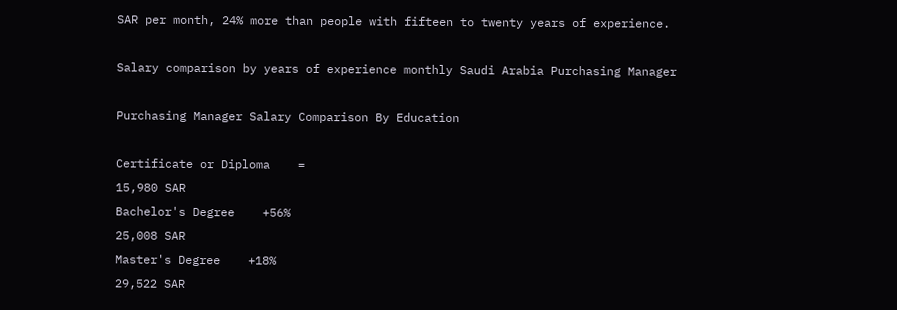SAR per month, 24% more than people with fifteen to twenty years of experience.

Salary comparison by years of experience monthly Saudi Arabia Purchasing Manager

Purchasing Manager Salary Comparison By Education

Certificate or Diploma    =
15,980 SAR
Bachelor's Degree    +56%
25,008 SAR
Master's Degree    +18%
29,522 SAR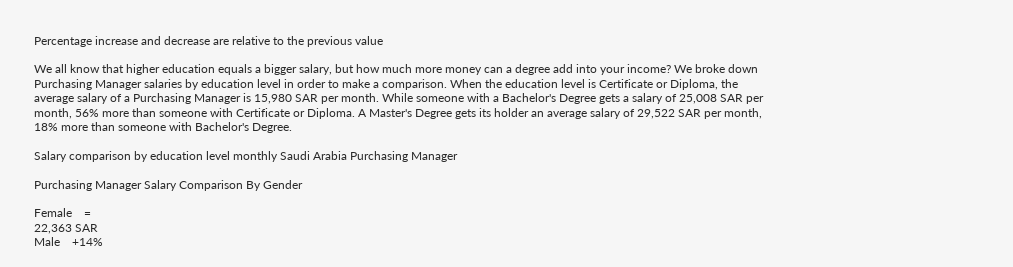Percentage increase and decrease are relative to the previous value

We all know that higher education equals a bigger salary, but how much more money can a degree add into your income? We broke down Purchasing Manager salaries by education level in order to make a comparison. When the education level is Certificate or Diploma, the average salary of a Purchasing Manager is 15,980 SAR per month. While someone with a Bachelor's Degree gets a salary of 25,008 SAR per month, 56% more than someone with Certificate or Diploma. A Master's Degree gets its holder an average salary of 29,522 SAR per month, 18% more than someone with Bachelor's Degree.

Salary comparison by education level monthly Saudi Arabia Purchasing Manager

Purchasing Manager Salary Comparison By Gender

Female    =
22,363 SAR
Male    +14%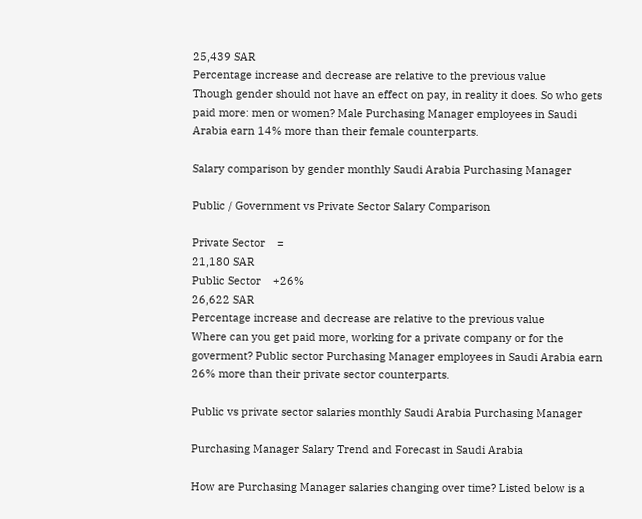25,439 SAR
Percentage increase and decrease are relative to the previous value
Though gender should not have an effect on pay, in reality it does. So who gets paid more: men or women? Male Purchasing Manager employees in Saudi Arabia earn 14% more than their female counterparts.

Salary comparison by gender monthly Saudi Arabia Purchasing Manager

Public / Government vs Private Sector Salary Comparison

Private Sector    =
21,180 SAR
Public Sector    +26%
26,622 SAR
Percentage increase and decrease are relative to the previous value
Where can you get paid more, working for a private company or for the goverment? Public sector Purchasing Manager employees in Saudi Arabia earn 26% more than their private sector counterparts.

Public vs private sector salaries monthly Saudi Arabia Purchasing Manager

Purchasing Manager Salary Trend and Forecast in Saudi Arabia

How are Purchasing Manager salaries changing over time? Listed below is a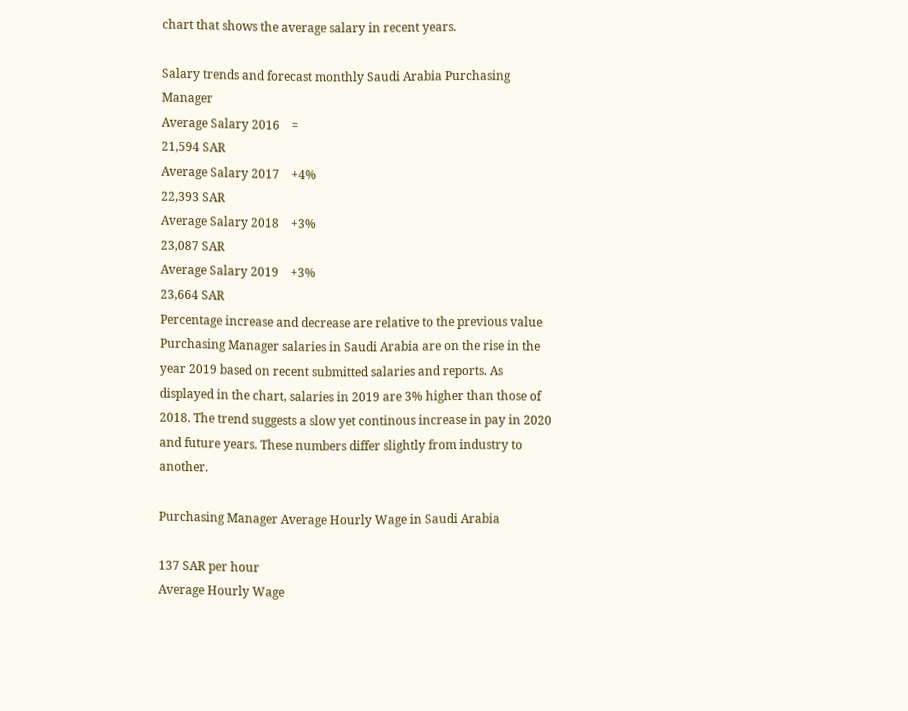chart that shows the average salary in recent years.

Salary trends and forecast monthly Saudi Arabia Purchasing Manager
Average Salary 2016    =
21,594 SAR
Average Salary 2017    +4%
22,393 SAR
Average Salary 2018    +3%
23,087 SAR
Average Salary 2019    +3%
23,664 SAR
Percentage increase and decrease are relative to the previous value
Purchasing Manager salaries in Saudi Arabia are on the rise in the year 2019 based on recent submitted salaries and reports. As displayed in the chart, salaries in 2019 are 3% higher than those of 2018. The trend suggests a slow yet continous increase in pay in 2020 and future years. These numbers differ slightly from industry to another.

Purchasing Manager Average Hourly Wage in Saudi Arabia

137 SAR per hour
Average Hourly Wage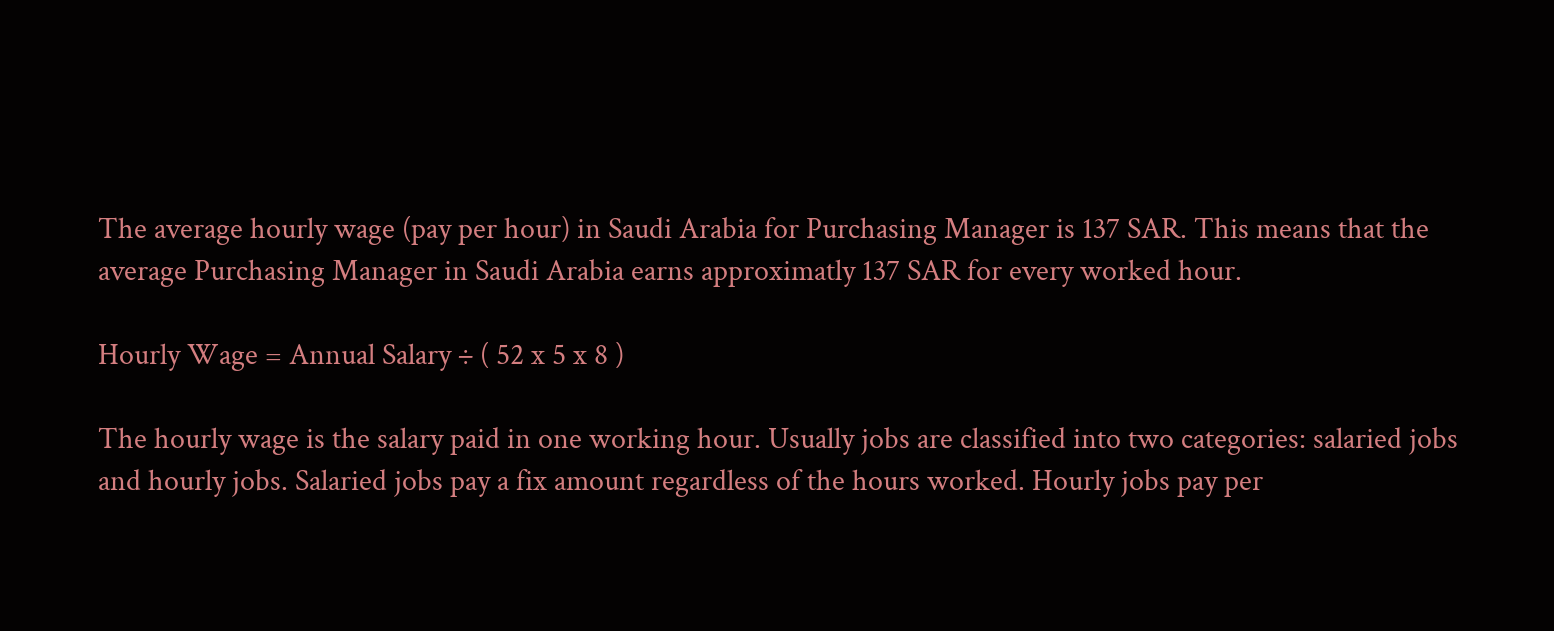The average hourly wage (pay per hour) in Saudi Arabia for Purchasing Manager is 137 SAR. This means that the average Purchasing Manager in Saudi Arabia earns approximatly 137 SAR for every worked hour.

Hourly Wage = Annual Salary ÷ ( 52 x 5 x 8 )

The hourly wage is the salary paid in one working hour. Usually jobs are classified into two categories: salaried jobs and hourly jobs. Salaried jobs pay a fix amount regardless of the hours worked. Hourly jobs pay per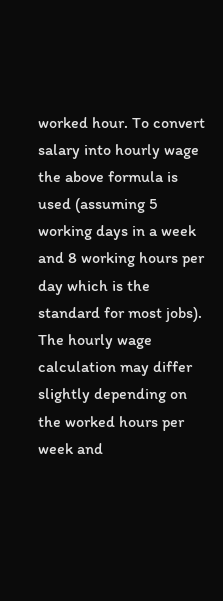worked hour. To convert salary into hourly wage the above formula is used (assuming 5 working days in a week and 8 working hours per day which is the standard for most jobs). The hourly wage calculation may differ slightly depending on the worked hours per week and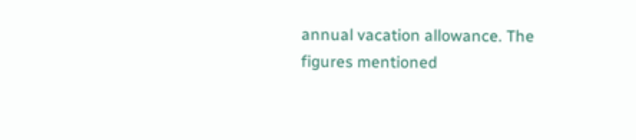annual vacation allowance. The figures mentioned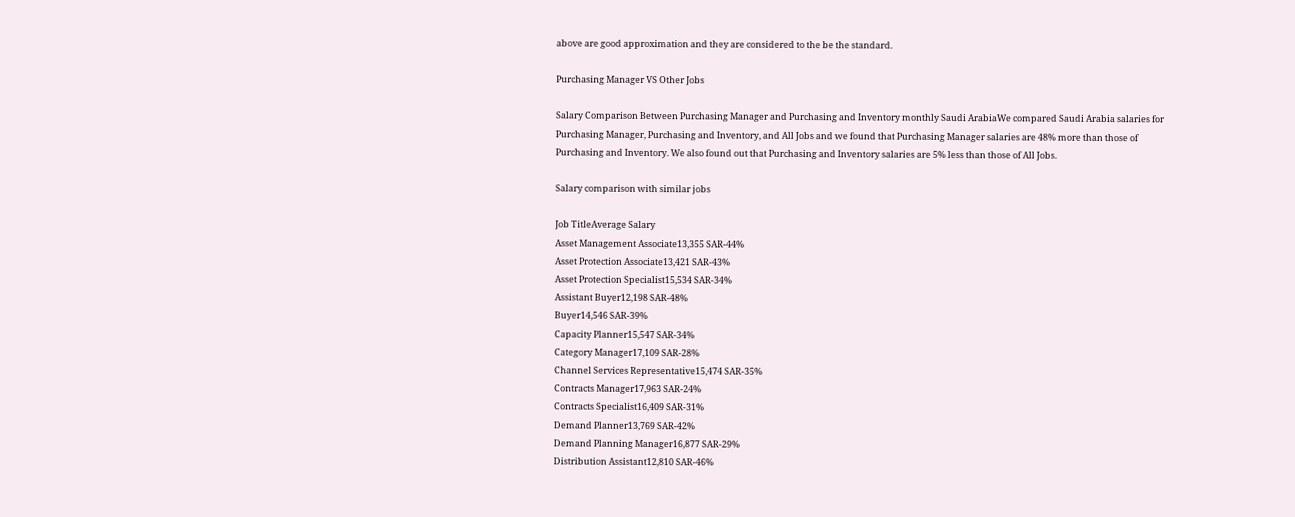above are good approximation and they are considered to the be the standard.

Purchasing Manager VS Other Jobs

Salary Comparison Between Purchasing Manager and Purchasing and Inventory monthly Saudi ArabiaWe compared Saudi Arabia salaries for Purchasing Manager, Purchasing and Inventory, and All Jobs and we found that Purchasing Manager salaries are 48% more than those of Purchasing and Inventory. We also found out that Purchasing and Inventory salaries are 5% less than those of All Jobs.

Salary comparison with similar jobs

Job TitleAverage Salary
Asset Management Associate13,355 SAR-44%
Asset Protection Associate13,421 SAR-43%
Asset Protection Specialist15,534 SAR-34%
Assistant Buyer12,198 SAR-48%
Buyer14,546 SAR-39%
Capacity Planner15,547 SAR-34%
Category Manager17,109 SAR-28%
Channel Services Representative15,474 SAR-35%
Contracts Manager17,963 SAR-24%
Contracts Specialist16,409 SAR-31%
Demand Planner13,769 SAR-42%
Demand Planning Manager16,877 SAR-29%
Distribution Assistant12,810 SAR-46%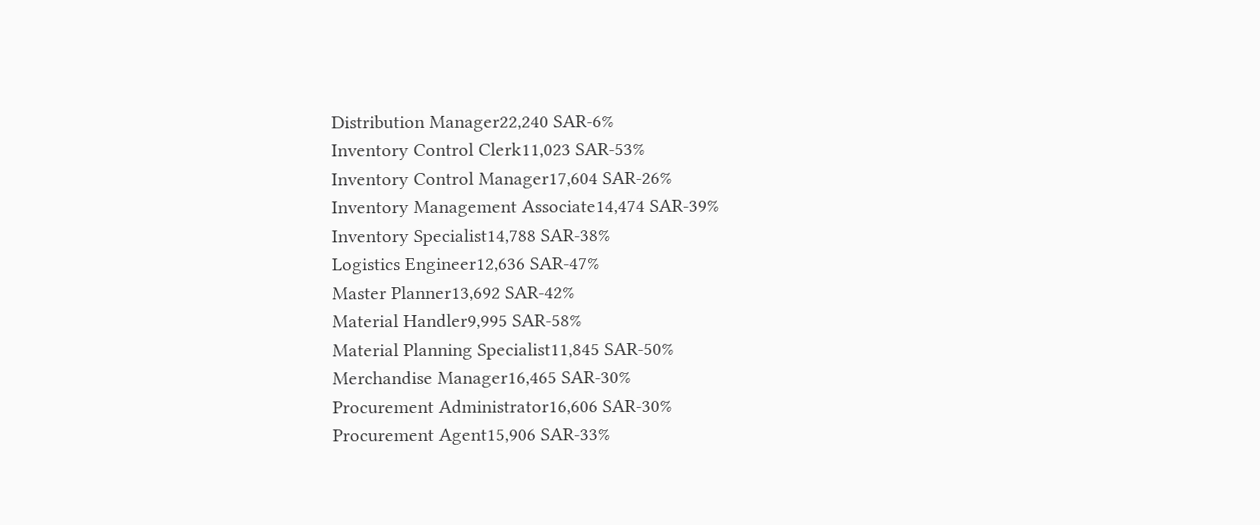Distribution Manager22,240 SAR-6%
Inventory Control Clerk11,023 SAR-53%
Inventory Control Manager17,604 SAR-26%
Inventory Management Associate14,474 SAR-39%
Inventory Specialist14,788 SAR-38%
Logistics Engineer12,636 SAR-47%
Master Planner13,692 SAR-42%
Material Handler9,995 SAR-58%
Material Planning Specialist11,845 SAR-50%
Merchandise Manager16,465 SAR-30%
Procurement Administrator16,606 SAR-30%
Procurement Agent15,906 SAR-33%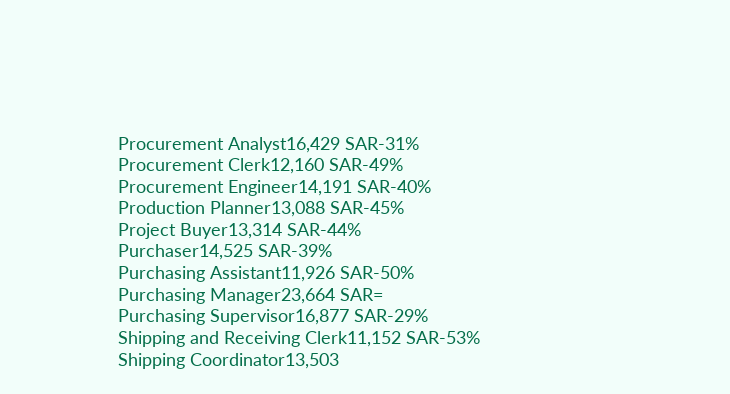Procurement Analyst16,429 SAR-31%
Procurement Clerk12,160 SAR-49%
Procurement Engineer14,191 SAR-40%
Production Planner13,088 SAR-45%
Project Buyer13,314 SAR-44%
Purchaser14,525 SAR-39%
Purchasing Assistant11,926 SAR-50%
Purchasing Manager23,664 SAR=
Purchasing Supervisor16,877 SAR-29%
Shipping and Receiving Clerk11,152 SAR-53%
Shipping Coordinator13,503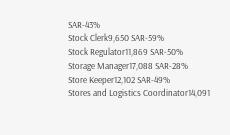SAR-43%
Stock Clerk9,650 SAR-59%
Stock Regulator11,869 SAR-50%
Storage Manager17,088 SAR-28%
Store Keeper12,102 SAR-49%
Stores and Logistics Coordinator14,091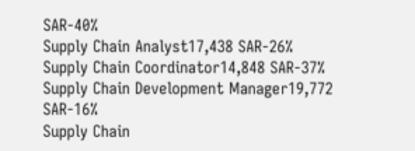SAR-40%
Supply Chain Analyst17,438 SAR-26%
Supply Chain Coordinator14,848 SAR-37%
Supply Chain Development Manager19,772 SAR-16%
Supply Chain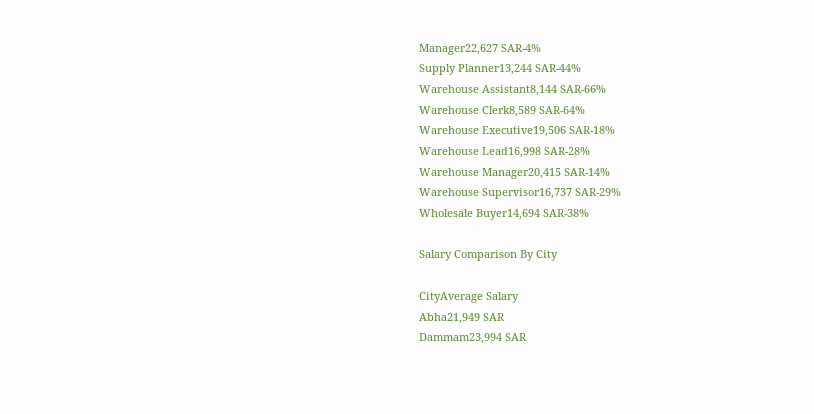Manager22,627 SAR-4%
Supply Planner13,244 SAR-44%
Warehouse Assistant8,144 SAR-66%
Warehouse Clerk8,589 SAR-64%
Warehouse Executive19,506 SAR-18%
Warehouse Lead16,998 SAR-28%
Warehouse Manager20,415 SAR-14%
Warehouse Supervisor16,737 SAR-29%
Wholesale Buyer14,694 SAR-38%

Salary Comparison By City

CityAverage Salary
Abha21,949 SAR
Dammam23,994 SAR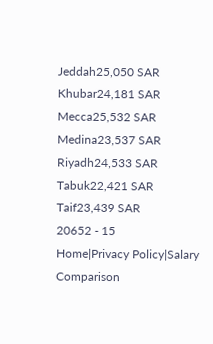Jeddah25,050 SAR
Khubar24,181 SAR
Mecca25,532 SAR
Medina23,537 SAR
Riyadh24,533 SAR
Tabuk22,421 SAR
Taif23,439 SAR
20652 - 15
Home|Privacy Policy|Salary Comparison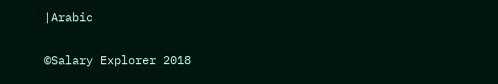|Arabic

©Salary Explorer 2018